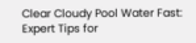Clear Cloudy Pool Water Fast: Expert Tips for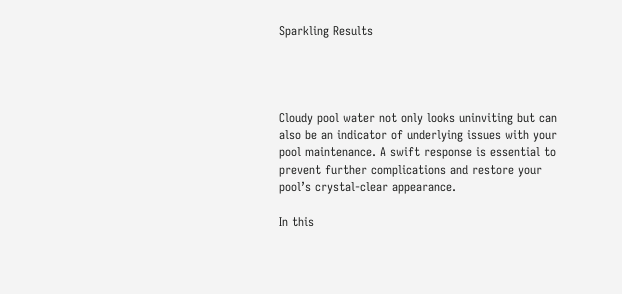Sparkling Results




Cloudy pool water not only looks uninviting but can also be an indicator of underlying issues with your pool maintenance. A swift response is essential to prevent further complications and restore your pool’s crystal-clear appearance.

In this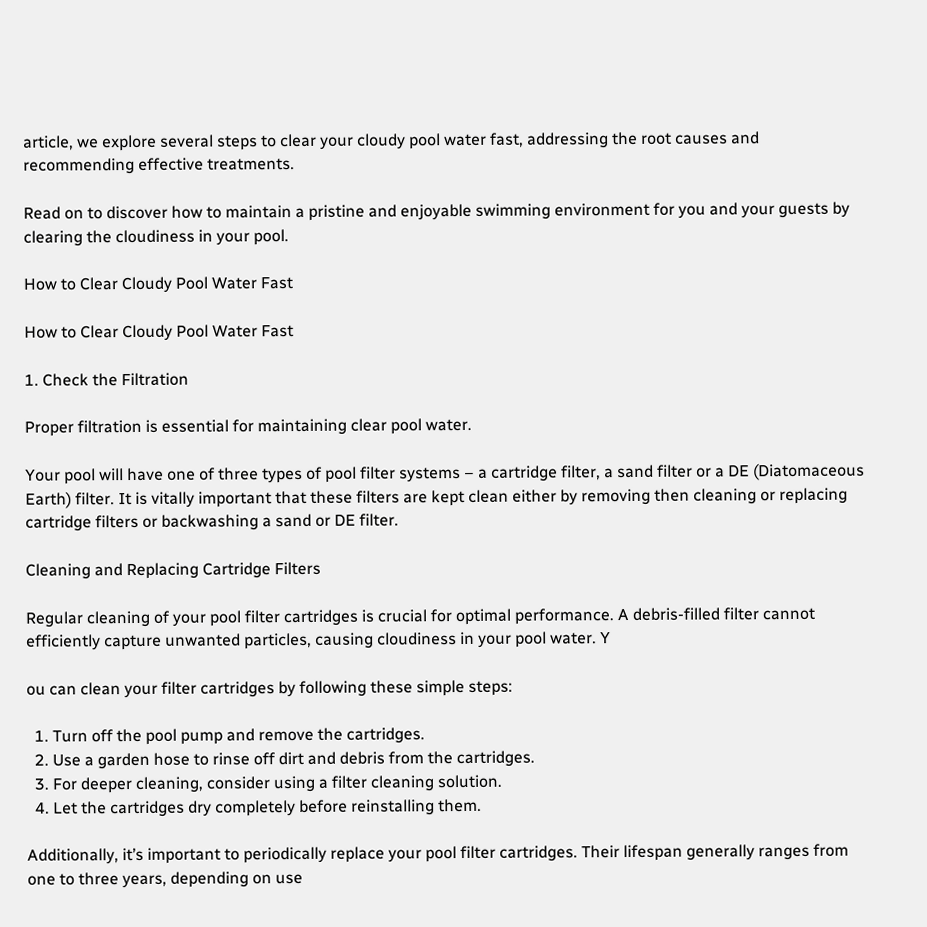article, we explore several steps to clear your cloudy pool water fast, addressing the root causes and recommending effective treatments.

Read on to discover how to maintain a pristine and enjoyable swimming environment for you and your guests by clearing the cloudiness in your pool.

How to Clear Cloudy Pool Water Fast

How to Clear Cloudy Pool Water Fast

1. Check the Filtration

Proper filtration is essential for maintaining clear pool water.

Your pool will have one of three types of pool filter systems – a cartridge filter, a sand filter or a DE (Diatomaceous Earth) filter. It is vitally important that these filters are kept clean either by removing then cleaning or replacing cartridge filters or backwashing a sand or DE filter.

Cleaning and Replacing Cartridge Filters

Regular cleaning of your pool filter cartridges is crucial for optimal performance. A debris-filled filter cannot efficiently capture unwanted particles, causing cloudiness in your pool water. Y

ou can clean your filter cartridges by following these simple steps:

  1. Turn off the pool pump and remove the cartridges.
  2. Use a garden hose to rinse off dirt and debris from the cartridges.
  3. For deeper cleaning, consider using a filter cleaning solution.
  4. Let the cartridges dry completely before reinstalling them.

Additionally, it’s important to periodically replace your pool filter cartridges. Their lifespan generally ranges from one to three years, depending on use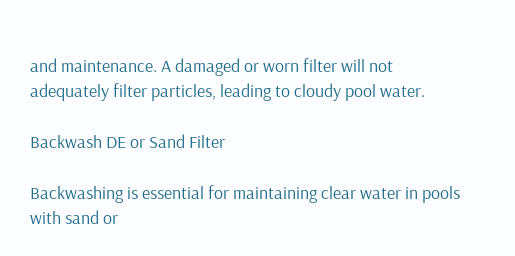and maintenance. A damaged or worn filter will not adequately filter particles, leading to cloudy pool water.

Backwash DE or Sand Filter

Backwashing is essential for maintaining clear water in pools with sand or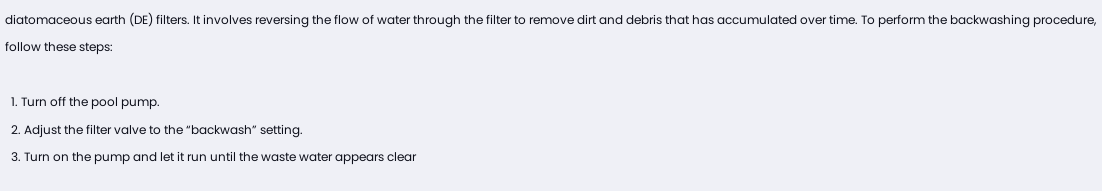diatomaceous earth (DE) filters. It involves reversing the flow of water through the filter to remove dirt and debris that has accumulated over time. To perform the backwashing procedure, follow these steps:

  1. Turn off the pool pump.
  2. Adjust the filter valve to the “backwash” setting.
  3. Turn on the pump and let it run until the waste water appears clear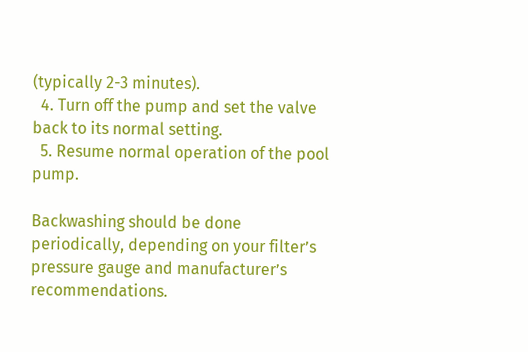(typically 2-3 minutes).
  4. Turn off the pump and set the valve back to its normal setting.
  5. Resume normal operation of the pool pump.

Backwashing should be done periodically, depending on your filter’s pressure gauge and manufacturer’s recommendations.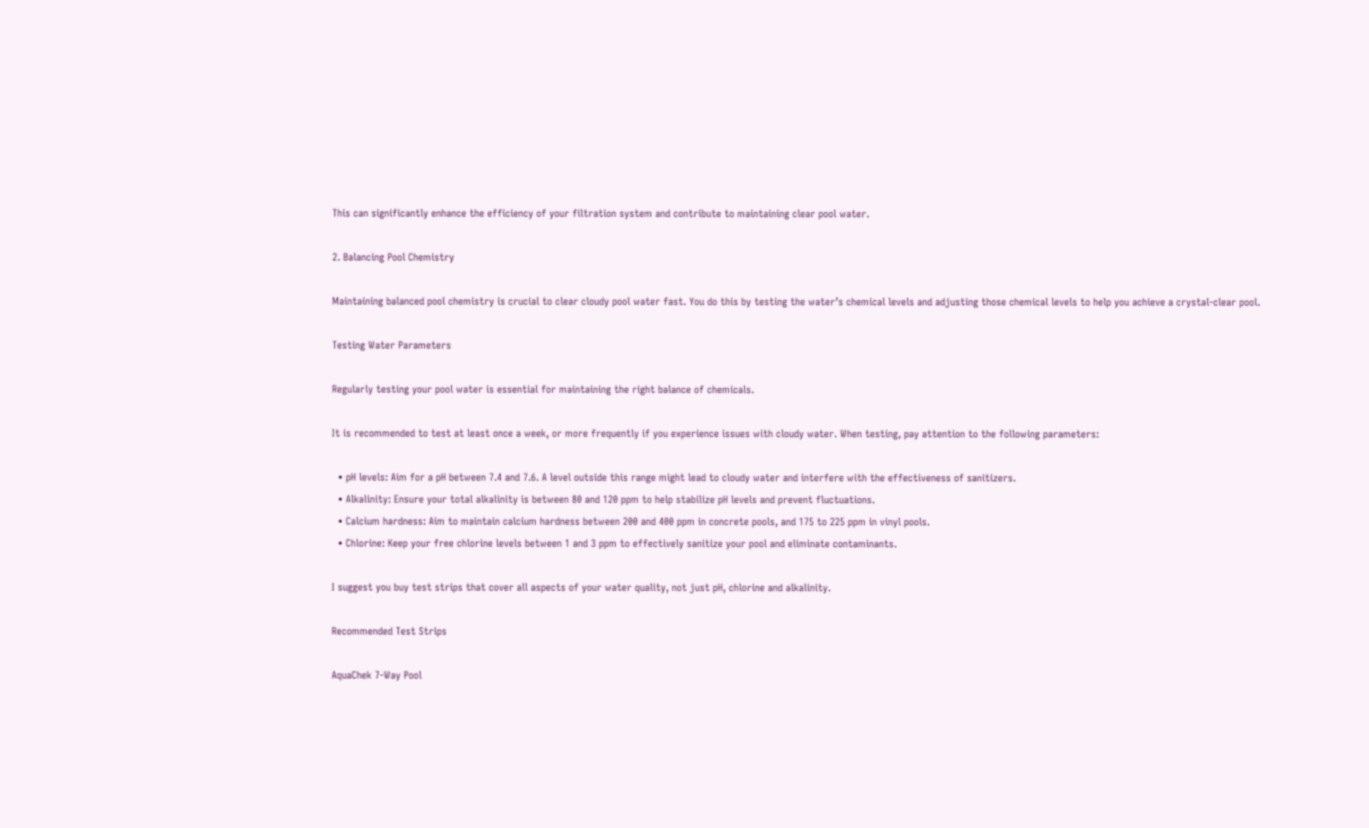This can significantly enhance the efficiency of your filtration system and contribute to maintaining clear pool water.

2. Balancing Pool Chemistry

Maintaining balanced pool chemistry is crucial to clear cloudy pool water fast. You do this by testing the water’s chemical levels and adjusting those chemical levels to help you achieve a crystal-clear pool.

Testing Water Parameters

Regularly testing your pool water is essential for maintaining the right balance of chemicals.

It is recommended to test at least once a week, or more frequently if you experience issues with cloudy water. When testing, pay attention to the following parameters:

  • pH levels: Aim for a pH between 7.4 and 7.6. A level outside this range might lead to cloudy water and interfere with the effectiveness of sanitizers.
  • Alkalinity: Ensure your total alkalinity is between 80 and 120 ppm to help stabilize pH levels and prevent fluctuations.
  • Calcium hardness: Aim to maintain calcium hardness between 200 and 400 ppm in concrete pools, and 175 to 225 ppm in vinyl pools.
  • Chlorine: Keep your free chlorine levels between 1 and 3 ppm to effectively sanitize your pool and eliminate contaminants.

I suggest you buy test strips that cover all aspects of your water quality, not just pH, chlorine and alkalinity.

Recommended Test Strips

AquaChek 7-Way Pool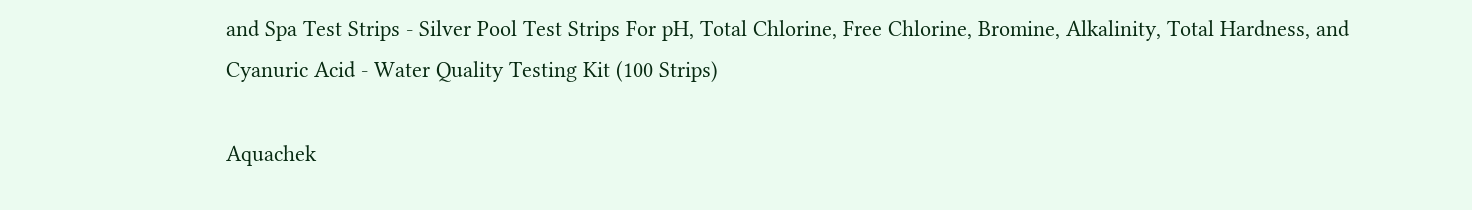and Spa Test Strips - Silver Pool Test Strips For pH, Total Chlorine, Free Chlorine, Bromine, Alkalinity, Total Hardness, and Cyanuric Acid - Water Quality Testing Kit (100 Strips)

Aquachek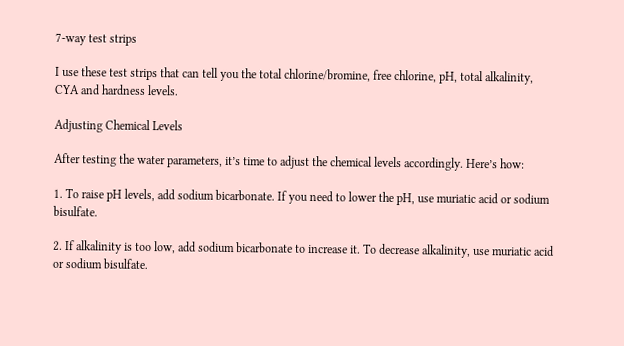7-way test strips

I use these test strips that can tell you the total chlorine/bromine, free chlorine, pH, total alkalinity, CYA and hardness levels.

Adjusting Chemical Levels

After testing the water parameters, it’s time to adjust the chemical levels accordingly. Here’s how:

1. To raise pH levels, add sodium bicarbonate. If you need to lower the pH, use muriatic acid or sodium bisulfate.

2. If alkalinity is too low, add sodium bicarbonate to increase it. To decrease alkalinity, use muriatic acid or sodium bisulfate.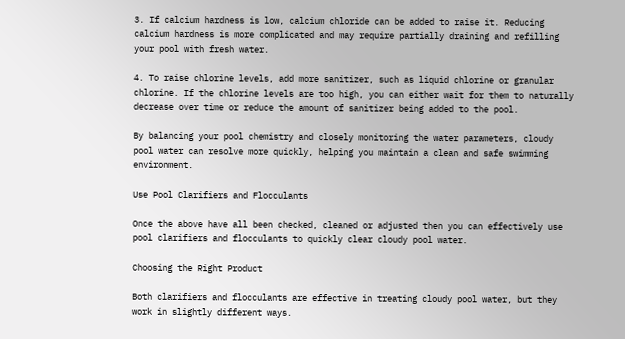3. If calcium hardness is low, calcium chloride can be added to raise it. Reducing calcium hardness is more complicated and may require partially draining and refilling your pool with fresh water.

4. To raise chlorine levels, add more sanitizer, such as liquid chlorine or granular chlorine. If the chlorine levels are too high, you can either wait for them to naturally decrease over time or reduce the amount of sanitizer being added to the pool.

By balancing your pool chemistry and closely monitoring the water parameters, cloudy pool water can resolve more quickly, helping you maintain a clean and safe swimming environment.

Use Pool Clarifiers and Flocculants

Once the above have all been checked, cleaned or adjusted then you can effectively use pool clarifiers and flocculants to quickly clear cloudy pool water.

Choosing the Right Product

Both clarifiers and flocculants are effective in treating cloudy pool water, but they work in slightly different ways.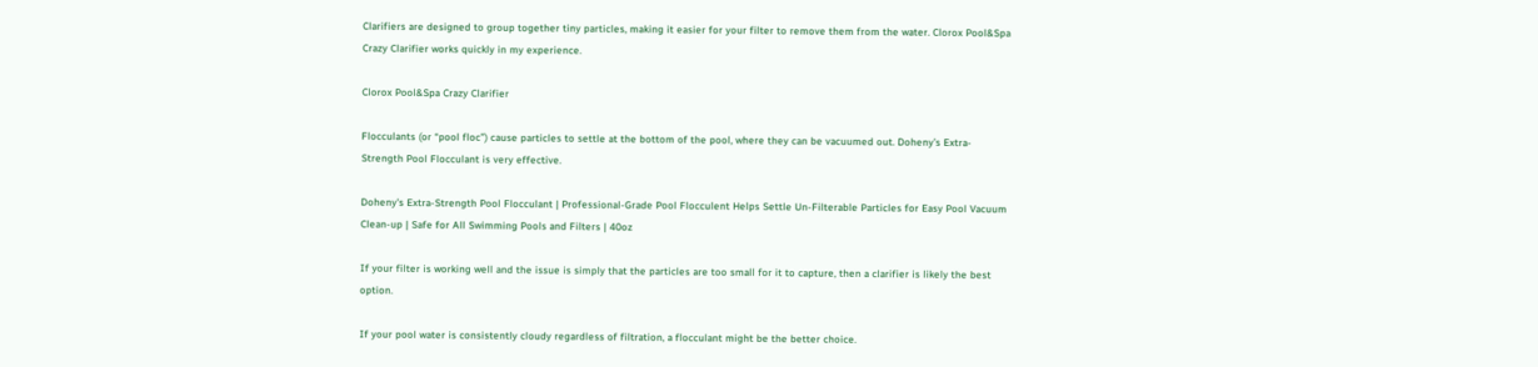Clarifiers are designed to group together tiny particles, making it easier for your filter to remove them from the water. Clorox Pool&Spa Crazy Clarifier works quickly in my experience.

Clorox Pool&Spa Crazy Clarifier

Flocculants (or “pool floc”) cause particles to settle at the bottom of the pool, where they can be vacuumed out. Doheny’s Extra-Strength Pool Flocculant is very effective.

Doheny's Extra-Strength Pool Flocculant | Professional-Grade Pool Flocculent Helps Settle Un-Filterable Particles for Easy Pool Vacuum Clean-up | Safe for All Swimming Pools and Filters | 40oz

If your filter is working well and the issue is simply that the particles are too small for it to capture, then a clarifier is likely the best option.

If your pool water is consistently cloudy regardless of filtration, a flocculant might be the better choice.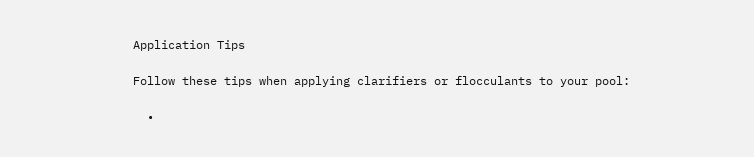Application Tips

Follow these tips when applying clarifiers or flocculants to your pool:

  •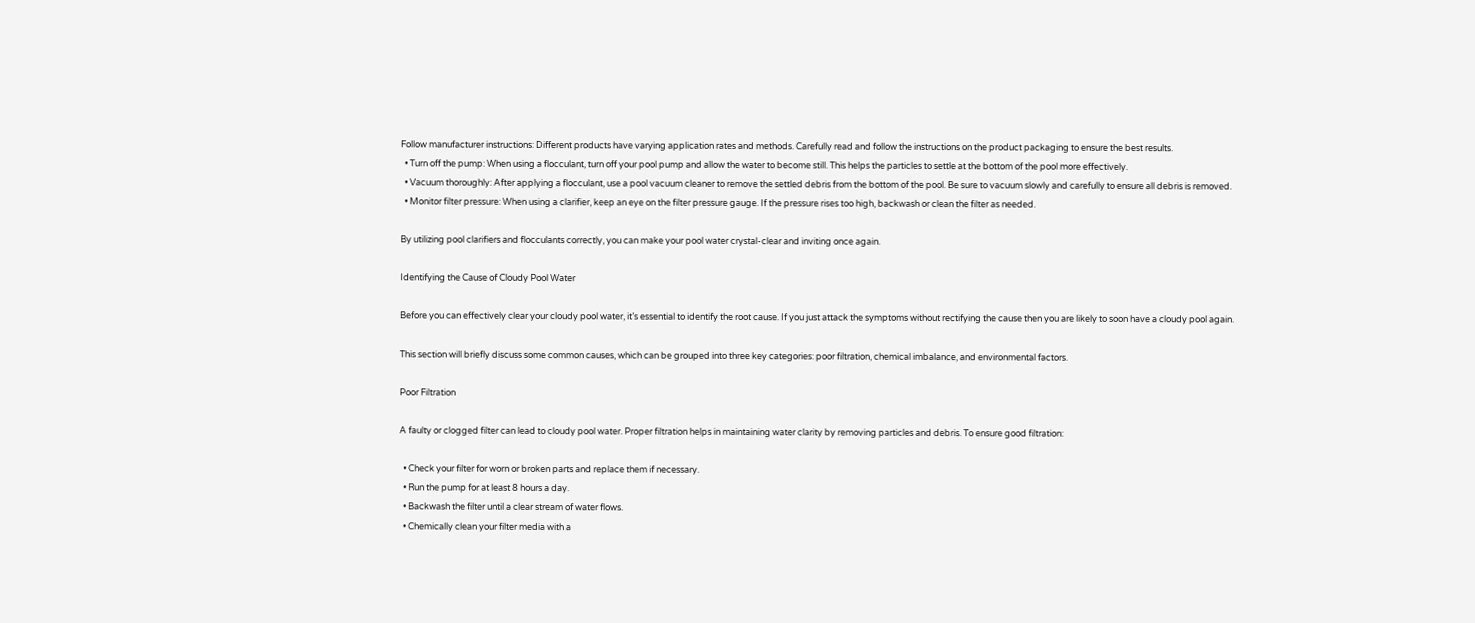Follow manufacturer instructions: Different products have varying application rates and methods. Carefully read and follow the instructions on the product packaging to ensure the best results.
  • Turn off the pump: When using a flocculant, turn off your pool pump and allow the water to become still. This helps the particles to settle at the bottom of the pool more effectively.
  • Vacuum thoroughly: After applying a flocculant, use a pool vacuum cleaner to remove the settled debris from the bottom of the pool. Be sure to vacuum slowly and carefully to ensure all debris is removed.
  • Monitor filter pressure: When using a clarifier, keep an eye on the filter pressure gauge. If the pressure rises too high, backwash or clean the filter as needed.

By utilizing pool clarifiers and flocculants correctly, you can make your pool water crystal-clear and inviting once again.

Identifying the Cause of Cloudy Pool Water

Before you can effectively clear your cloudy pool water, it’s essential to identify the root cause. If you just attack the symptoms without rectifying the cause then you are likely to soon have a cloudy pool again.

This section will briefly discuss some common causes, which can be grouped into three key categories: poor filtration, chemical imbalance, and environmental factors.

Poor Filtration

A faulty or clogged filter can lead to cloudy pool water. Proper filtration helps in maintaining water clarity by removing particles and debris. To ensure good filtration:

  • Check your filter for worn or broken parts and replace them if necessary.
  • Run the pump for at least 8 hours a day.
  • Backwash the filter until a clear stream of water flows.
  • Chemically clean your filter media with a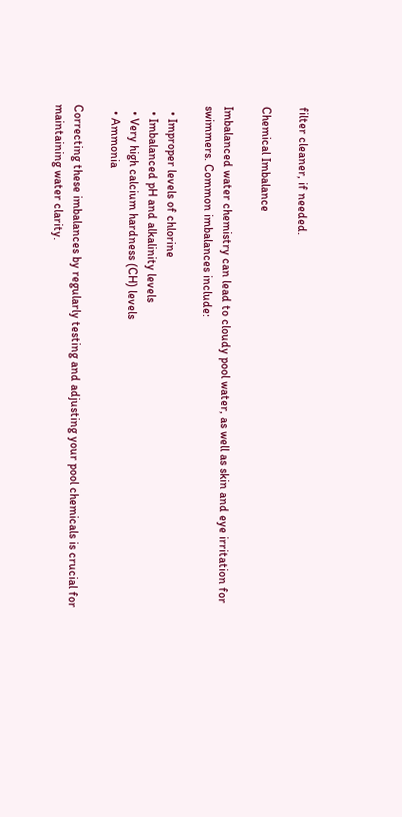filter cleaner, if needed.

Chemical Imbalance

Imbalanced water chemistry can lead to cloudy pool water, as well as skin and eye irritation for swimmers. Common imbalances include:

  • Improper levels of chlorine
  • Imbalanced pH and alkalinity levels
  • Very high calcium hardness (CH) levels
  • Ammonia

Correcting these imbalances by regularly testing and adjusting your pool chemicals is crucial for maintaining water clarity.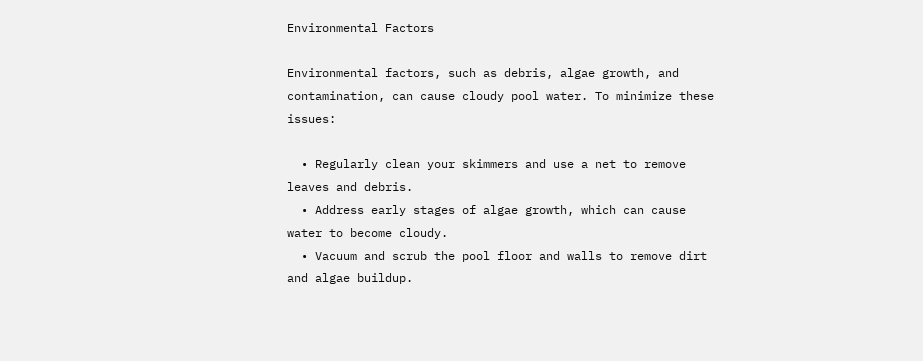Environmental Factors

Environmental factors, such as debris, algae growth, and contamination, can cause cloudy pool water. To minimize these issues:

  • Regularly clean your skimmers and use a net to remove leaves and debris.
  • Address early stages of algae growth, which can cause water to become cloudy.
  • Vacuum and scrub the pool floor and walls to remove dirt and algae buildup.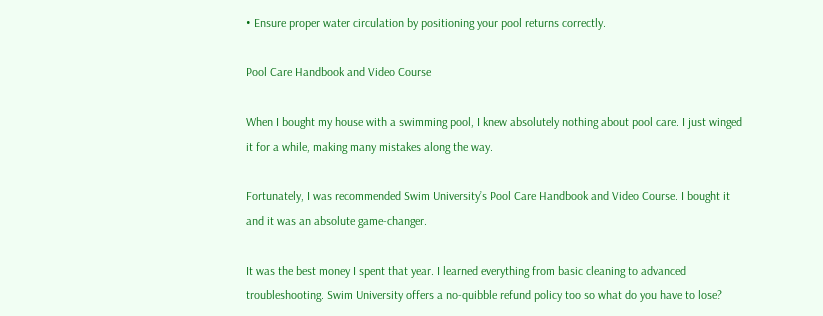• Ensure proper water circulation by positioning your pool returns correctly.

Pool Care Handbook and Video Course

When I bought my house with a swimming pool, I knew absolutely nothing about pool care. I just winged it for a while, making many mistakes along the way.

Fortunately, I was recommended Swim University’s Pool Care Handbook and Video Course. I bought it and it was an absolute game-changer.

It was the best money I spent that year. I learned everything from basic cleaning to advanced troubleshooting. Swim University offers a no-quibble refund policy too so what do you have to lose?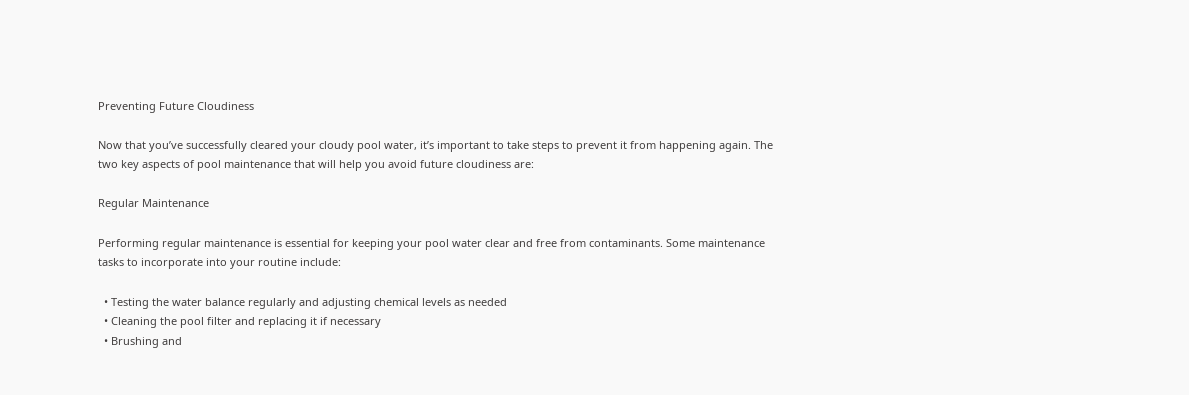Preventing Future Cloudiness

Now that you’ve successfully cleared your cloudy pool water, it’s important to take steps to prevent it from happening again. The two key aspects of pool maintenance that will help you avoid future cloudiness are:

Regular Maintenance

Performing regular maintenance is essential for keeping your pool water clear and free from contaminants. Some maintenance tasks to incorporate into your routine include:

  • Testing the water balance regularly and adjusting chemical levels as needed
  • Cleaning the pool filter and replacing it if necessary
  • Brushing and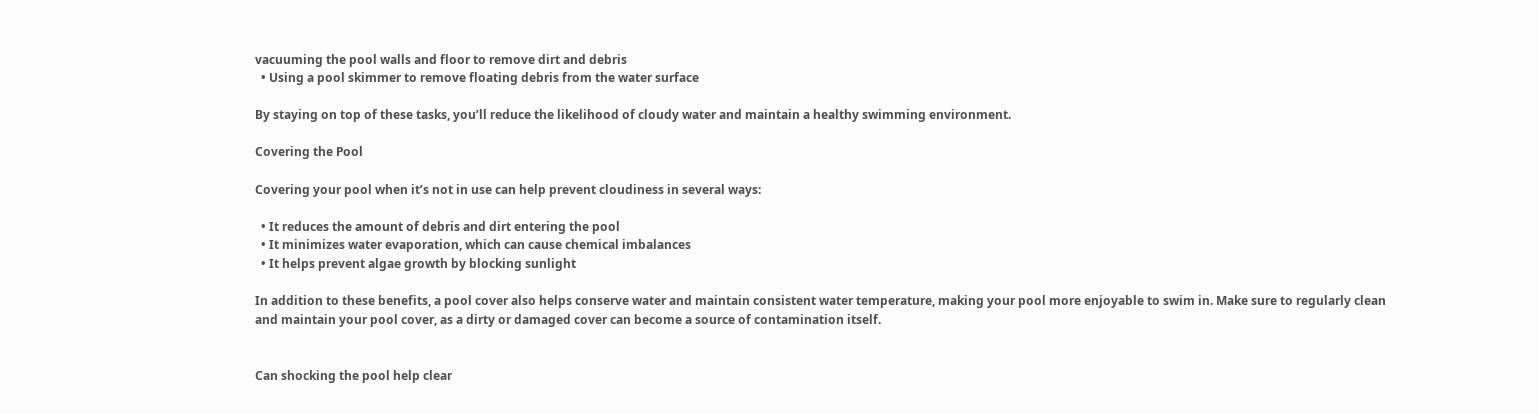vacuuming the pool walls and floor to remove dirt and debris
  • Using a pool skimmer to remove floating debris from the water surface

By staying on top of these tasks, you’ll reduce the likelihood of cloudy water and maintain a healthy swimming environment.

Covering the Pool

Covering your pool when it’s not in use can help prevent cloudiness in several ways:

  • It reduces the amount of debris and dirt entering the pool
  • It minimizes water evaporation, which can cause chemical imbalances
  • It helps prevent algae growth by blocking sunlight

In addition to these benefits, a pool cover also helps conserve water and maintain consistent water temperature, making your pool more enjoyable to swim in. Make sure to regularly clean and maintain your pool cover, as a dirty or damaged cover can become a source of contamination itself.


Can shocking the pool help clear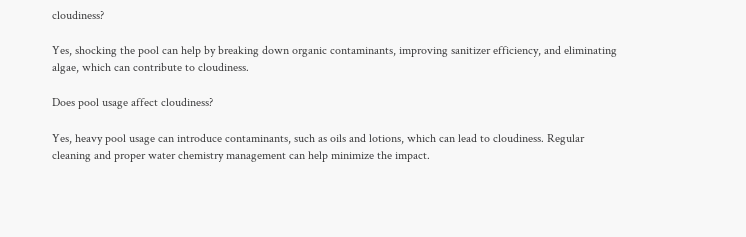cloudiness?

Yes, shocking the pool can help by breaking down organic contaminants, improving sanitizer efficiency, and eliminating algae, which can contribute to cloudiness.

Does pool usage affect cloudiness?

Yes, heavy pool usage can introduce contaminants, such as oils and lotions, which can lead to cloudiness. Regular cleaning and proper water chemistry management can help minimize the impact.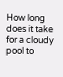How long does it take for a cloudy pool to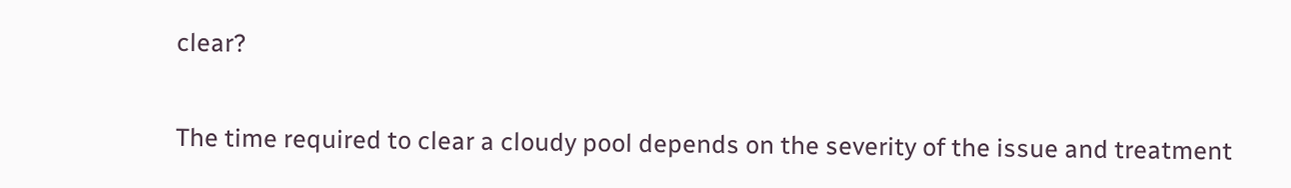clear?

The time required to clear a cloudy pool depends on the severity of the issue and treatment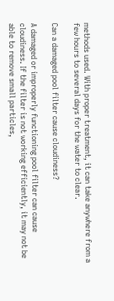methods used. With proper treatment, it can take anywhere from a few hours to several days for the water to clear.

Can a damaged pool filter cause cloudiness?

A damaged or improperly functioning pool filter can cause cloudiness. If the filter is not working efficiently, it may not be able to remove small particles,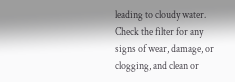leading to cloudy water. Check the filter for any signs of wear, damage, or clogging, and clean or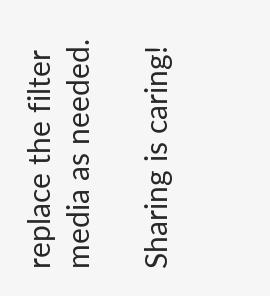replace the filter media as needed.

Sharing is caring!